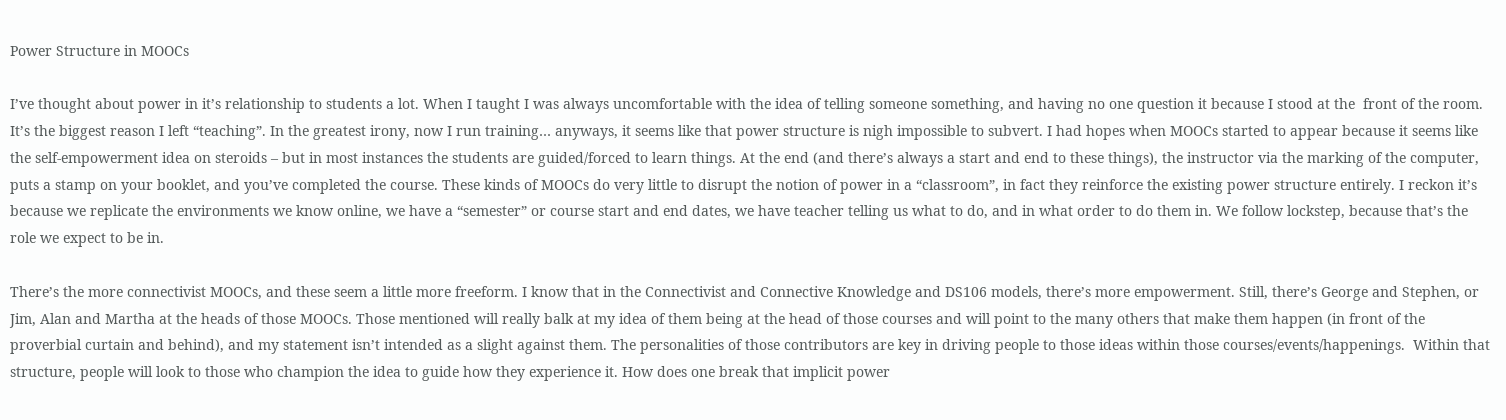Power Structure in MOOCs

I’ve thought about power in it’s relationship to students a lot. When I taught I was always uncomfortable with the idea of telling someone something, and having no one question it because I stood at the  front of the room. It’s the biggest reason I left “teaching”. In the greatest irony, now I run training… anyways, it seems like that power structure is nigh impossible to subvert. I had hopes when MOOCs started to appear because it seems like the self-empowerment idea on steroids – but in most instances the students are guided/forced to learn things. At the end (and there’s always a start and end to these things), the instructor via the marking of the computer, puts a stamp on your booklet, and you’ve completed the course. These kinds of MOOCs do very little to disrupt the notion of power in a “classroom”, in fact they reinforce the existing power structure entirely. I reckon it’s because we replicate the environments we know online, we have a “semester” or course start and end dates, we have teacher telling us what to do, and in what order to do them in. We follow lockstep, because that’s the role we expect to be in.

There’s the more connectivist MOOCs, and these seem a little more freeform. I know that in the Connectivist and Connective Knowledge and DS106 models, there’s more empowerment. Still, there’s George and Stephen, or Jim, Alan and Martha at the heads of those MOOCs. Those mentioned will really balk at my idea of them being at the head of those courses and will point to the many others that make them happen (in front of the proverbial curtain and behind), and my statement isn’t intended as a slight against them. The personalities of those contributors are key in driving people to those ideas within those courses/events/happenings.  Within that structure, people will look to those who champion the idea to guide how they experience it. How does one break that implicit power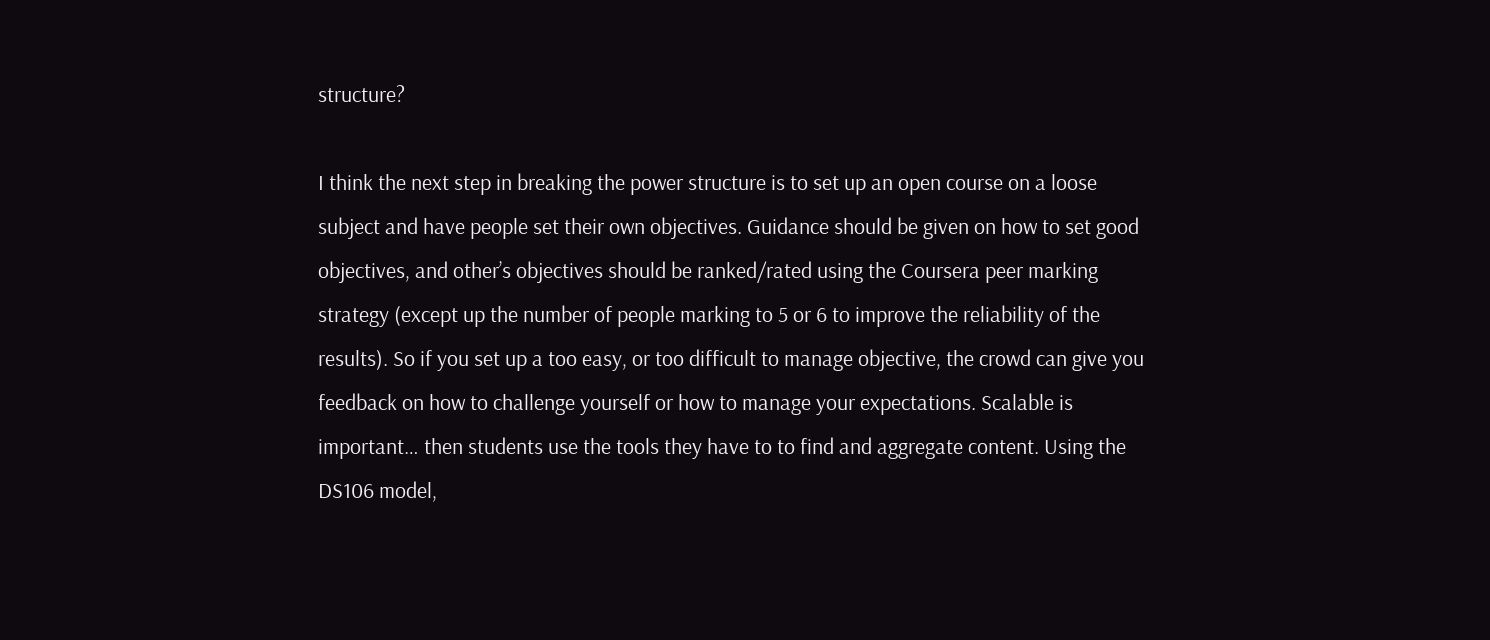structure?

I think the next step in breaking the power structure is to set up an open course on a loose subject and have people set their own objectives. Guidance should be given on how to set good objectives, and other’s objectives should be ranked/rated using the Coursera peer marking strategy (except up the number of people marking to 5 or 6 to improve the reliability of the results). So if you set up a too easy, or too difficult to manage objective, the crowd can give you feedback on how to challenge yourself or how to manage your expectations. Scalable is important… then students use the tools they have to to find and aggregate content. Using the DS106 model,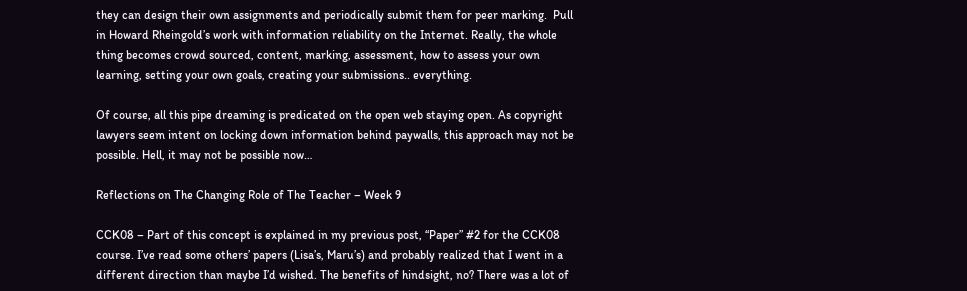they can design their own assignments and periodically submit them for peer marking.  Pull in Howard Rheingold’s work with information reliability on the Internet. Really, the whole thing becomes crowd sourced, content, marking, assessment, how to assess your own learning, setting your own goals, creating your submissions.. everything.

Of course, all this pipe dreaming is predicated on the open web staying open. As copyright lawyers seem intent on locking down information behind paywalls, this approach may not be possible. Hell, it may not be possible now…

Reflections on The Changing Role of The Teacher – Week 9

CCK08 – Part of this concept is explained in my previous post, “Paper” #2 for the CCK08 course. I’ve read some others’ papers (Lisa’s, Maru’s) and probably realized that I went in a different direction than maybe I’d wished. The benefits of hindsight, no? There was a lot of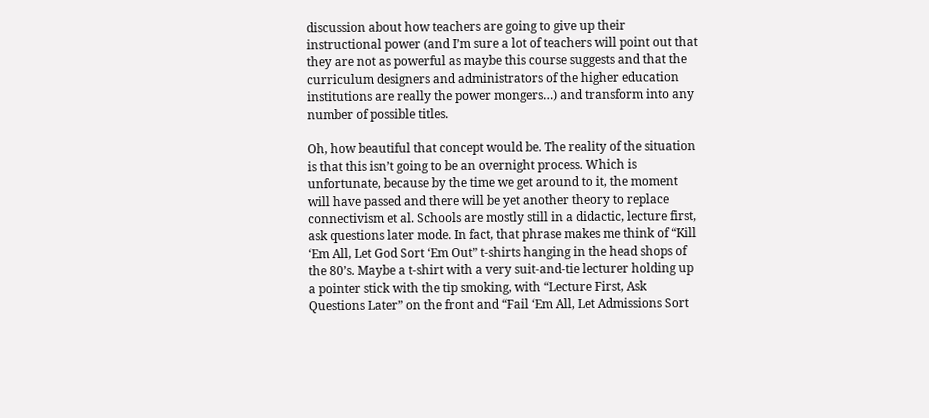discussion about how teachers are going to give up their instructional power (and I’m sure a lot of teachers will point out that they are not as powerful as maybe this course suggests and that the curriculum designers and administrators of the higher education institutions are really the power mongers…) and transform into any number of possible titles.

Oh, how beautiful that concept would be. The reality of the situation is that this isn’t going to be an overnight process. Which is unfortunate, because by the time we get around to it, the moment will have passed and there will be yet another theory to replace connectivism et al. Schools are mostly still in a didactic, lecture first, ask questions later mode. In fact, that phrase makes me think of “Kill ‘Em All, Let God Sort ‘Em Out” t-shirts hanging in the head shops of the 80’s. Maybe a t-shirt with a very suit-and-tie lecturer holding up a pointer stick with the tip smoking, with “Lecture First, Ask Questions Later” on the front and “Fail ‘Em All, Let Admissions Sort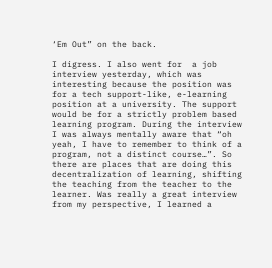‘Em Out” on the back.

I digress. I also went for  a job interview yesterday, which was interesting because the position was for a tech support-like, e-learning position at a university. The support would be for a strictly problem based learning program. During the interview I was always mentally aware that “oh yeah, I have to remember to think of a program, not a distinct course…”. So there are places that are doing this decentralization of learning, shifting the teaching from the teacher to the learner. Was really a great interview from my perspective, I learned a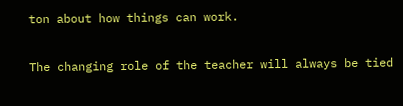ton about how things can work.

The changing role of the teacher will always be tied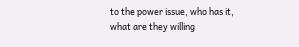to the power issue, who has it, what are they willing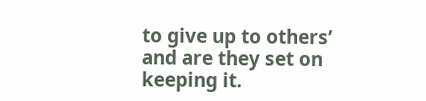to give up to others’ and are they set on keeping it.